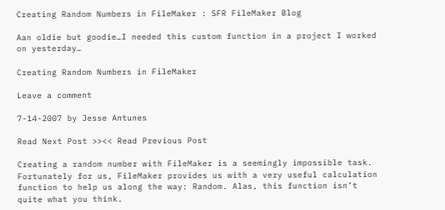Creating Random Numbers in FileMaker : SFR FileMaker Blog

Aan oldie but goodie…I needed this custom function in a project I worked on yesterday…

Creating Random Numbers in FileMaker

Leave a comment

7-14-2007 by Jesse Antunes

Read Next Post >><< Read Previous Post

Creating a random number with FileMaker is a seemingly impossible task. Fortunately for us, FileMaker provides us with a very useful calculation function to help us along the way: Random. Alas, this function isn’t quite what you think.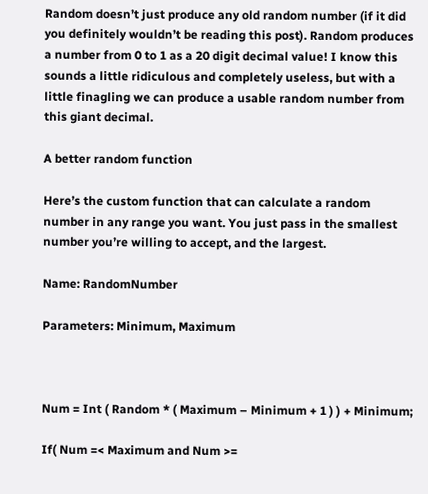Random doesn’t just produce any old random number (if it did you definitely wouldn’t be reading this post). Random produces a number from 0 to 1 as a 20 digit decimal value! I know this sounds a little ridiculous and completely useless, but with a little finagling we can produce a usable random number from this giant decimal.

A better random function

Here’s the custom function that can calculate a random number in any range you want. You just pass in the smallest number you’re willing to accept, and the largest.

Name: RandomNumber

Parameters: Minimum, Maximum



Num = Int ( Random * ( Maximum – Minimum + 1 ) ) + Minimum;

If( Num =< Maximum and Num >=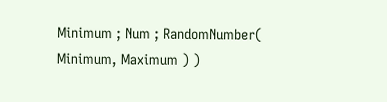Minimum ; Num ; RandomNumber( Minimum, Maximum ) )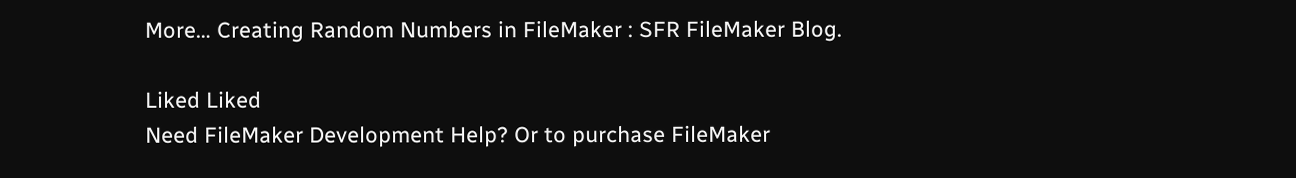More… Creating Random Numbers in FileMaker : SFR FileMaker Blog.

Liked Liked
Need FileMaker Development Help? Or to purchase FileMaker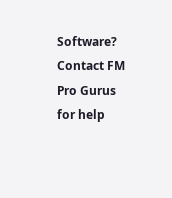Software?
Contact FM Pro Gurus for help